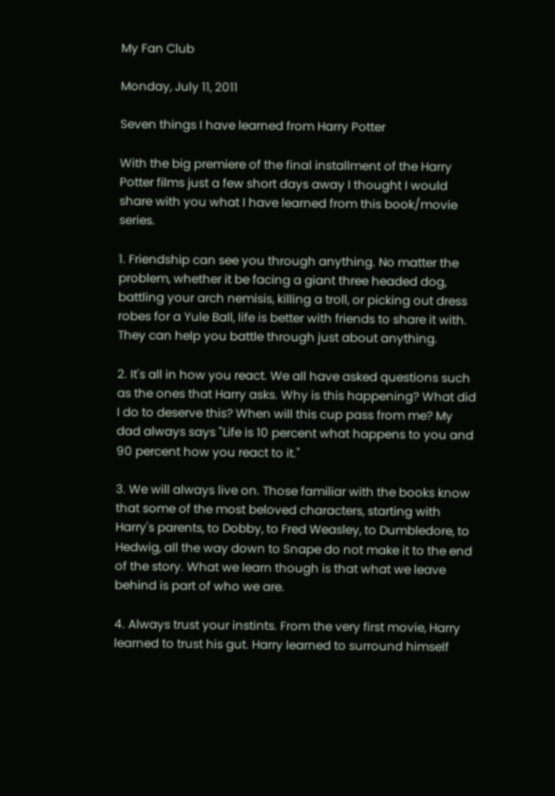My Fan Club

Monday, July 11, 2011

Seven things I have learned from Harry Potter

With the big premiere of the final installment of the Harry Potter films just a few short days away I thought I would share with you what I have learned from this book/movie series.

1. Friendship can see you through anything. No matter the problem, whether it be facing a giant three headed dog, battling your arch nemisis, killing a troll, or picking out dress robes for a Yule Ball, life is better with friends to share it with. They can help you battle through just about anything.

2. It's all in how you react. We all have asked questions such as the ones that Harry asks. Why is this happening? What did I do to deserve this? When will this cup pass from me? My dad always says "Life is 10 percent what happens to you and 90 percent how you react to it."

3. We will always live on. Those familiar with the books know that some of the most beloved characters, starting with Harry's parents, to Dobby, to Fred Weasley, to Dumbledore, to Hedwig, all the way down to Snape do not make it to the end of the story. What we learn though is that what we leave behind is part of who we are.

4. Always trust your instints. From the very first movie, Harry learned to trust his gut. Harry learned to surround himself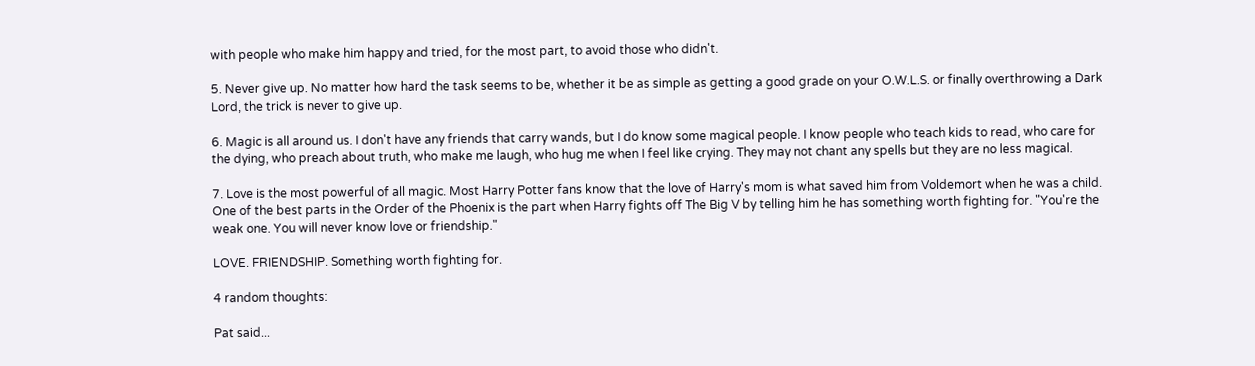with people who make him happy and tried, for the most part, to avoid those who didn't.

5. Never give up. No matter how hard the task seems to be, whether it be as simple as getting a good grade on your O.W.L.S. or finally overthrowing a Dark Lord, the trick is never to give up.

6. Magic is all around us. I don't have any friends that carry wands, but I do know some magical people. I know people who teach kids to read, who care for the dying, who preach about truth, who make me laugh, who hug me when I feel like crying. They may not chant any spells but they are no less magical.

7. Love is the most powerful of all magic. Most Harry Potter fans know that the love of Harry's mom is what saved him from Voldemort when he was a child. One of the best parts in the Order of the Phoenix is the part when Harry fights off The Big V by telling him he has something worth fighting for. "You're the weak one. You will never know love or friendship."

LOVE. FRIENDSHIP. Something worth fighting for.

4 random thoughts:

Pat said...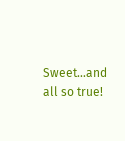Sweet...and all so true!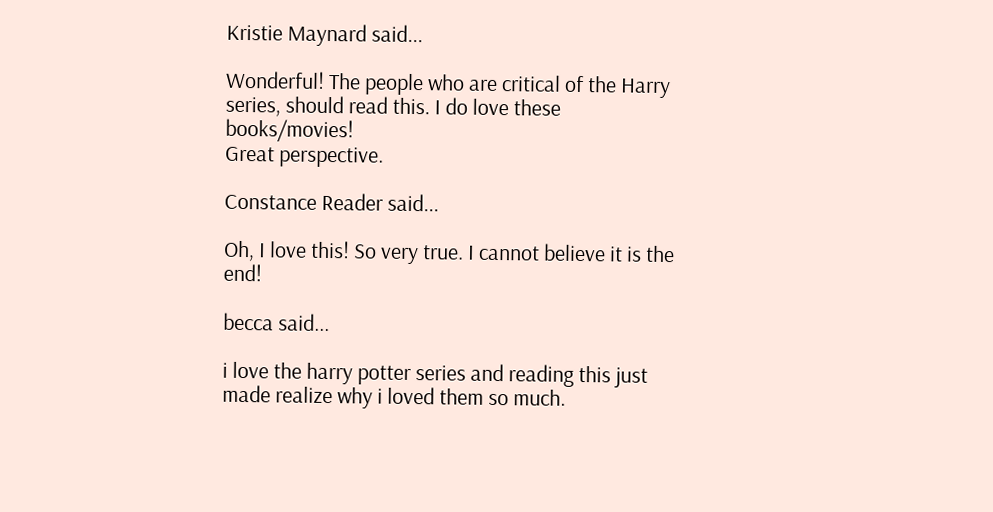Kristie Maynard said...

Wonderful! The people who are critical of the Harry series, should read this. I do love these books/movies!
Great perspective.

Constance Reader said...

Oh, I love this! So very true. I cannot believe it is the end!

becca said...

i love the harry potter series and reading this just made realize why i loved them so much.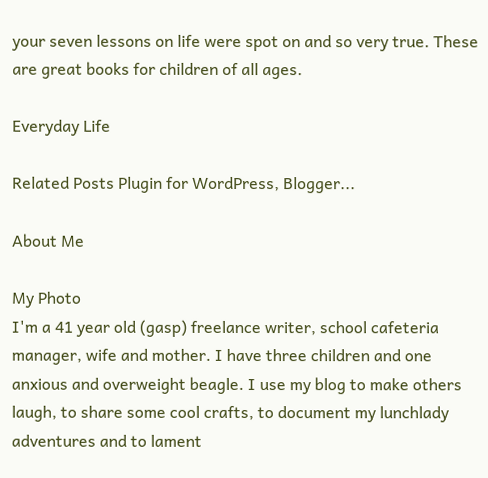your seven lessons on life were spot on and so very true. These are great books for children of all ages.

Everyday Life

Related Posts Plugin for WordPress, Blogger...

About Me

My Photo
I'm a 41 year old (gasp) freelance writer, school cafeteria manager, wife and mother. I have three children and one anxious and overweight beagle. I use my blog to make others laugh, to share some cool crafts, to document my lunchlady adventures and to lament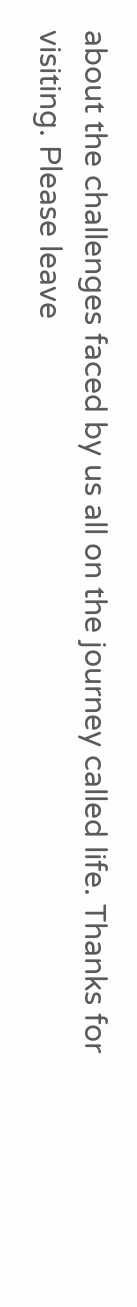about the challenges faced by us all on the journey called life. Thanks for visiting. Please leave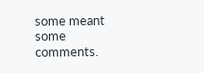some meant some comments.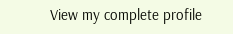View my complete profile